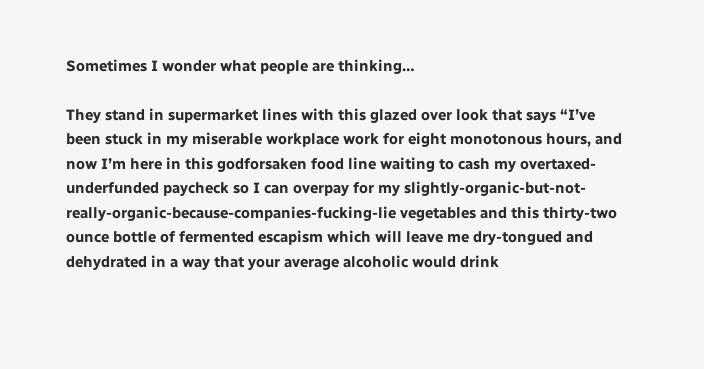Sometimes I wonder what people are thinking…

They stand in supermarket lines with this glazed over look that says “I’ve been stuck in my miserable workplace work for eight monotonous hours, and now I’m here in this godforsaken food line waiting to cash my overtaxed-underfunded paycheck so I can overpay for my slightly-organic-but-not-really-organic-because-companies-fucking-lie vegetables and this thirty-two ounce bottle of fermented escapism which will leave me dry-tongued and dehydrated in a way that your average alcoholic would drink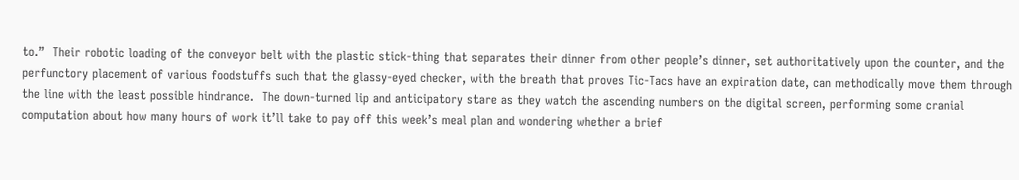to.”  Their robotic loading of the conveyor belt with the plastic stick-thing that separates their dinner from other people’s dinner, set authoritatively upon the counter, and the perfunctory placement of various foodstuffs such that the glassy-eyed checker, with the breath that proves Tic-Tacs have an expiration date, can methodically move them through the line with the least possible hindrance.  The down-turned lip and anticipatory stare as they watch the ascending numbers on the digital screen, performing some cranial computation about how many hours of work it’ll take to pay off this week’s meal plan and wondering whether a brief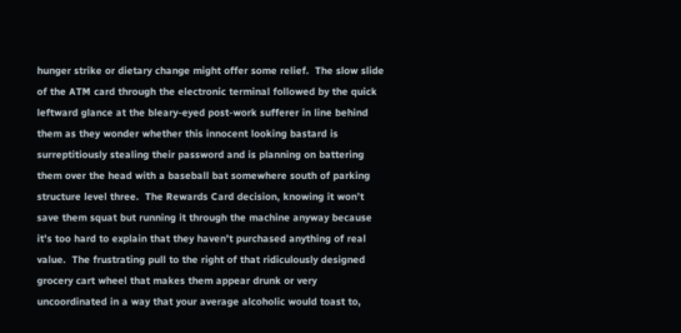hunger strike or dietary change might offer some relief.  The slow slide of the ATM card through the electronic terminal followed by the quick leftward glance at the bleary-eyed post-work sufferer in line behind them as they wonder whether this innocent looking bastard is surreptitiously stealing their password and is planning on battering them over the head with a baseball bat somewhere south of parking structure level three.  The Rewards Card decision, knowing it won’t save them squat but running it through the machine anyway because it’s too hard to explain that they haven’t purchased anything of real value.  The frustrating pull to the right of that ridiculously designed grocery cart wheel that makes them appear drunk or very uncoordinated in a way that your average alcoholic would toast to,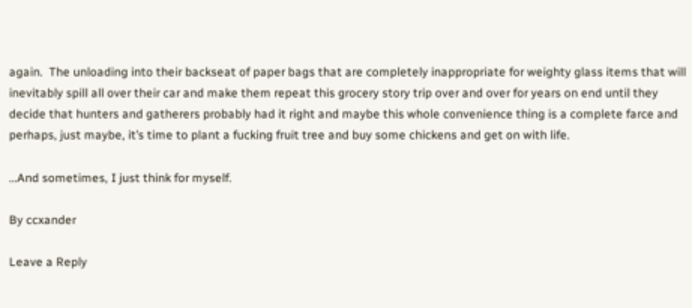again.  The unloading into their backseat of paper bags that are completely inappropriate for weighty glass items that will inevitably spill all over their car and make them repeat this grocery story trip over and over for years on end until they decide that hunters and gatherers probably had it right and maybe this whole convenience thing is a complete farce and perhaps, just maybe, it’s time to plant a fucking fruit tree and buy some chickens and get on with life.

…And sometimes, I just think for myself.

By ccxander

Leave a Reply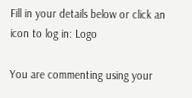Fill in your details below or click an icon to log in: Logo

You are commenting using your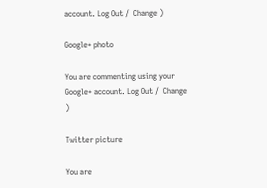account. Log Out /  Change )

Google+ photo

You are commenting using your Google+ account. Log Out /  Change )

Twitter picture

You are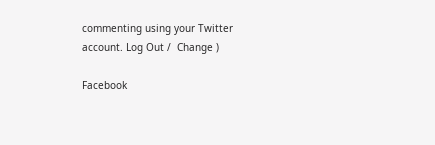commenting using your Twitter account. Log Out /  Change )

Facebook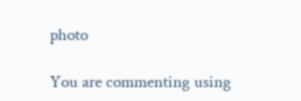photo

You are commenting using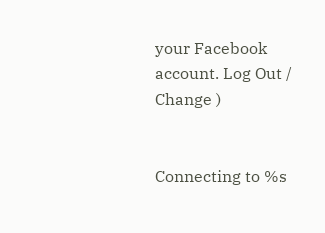your Facebook account. Log Out /  Change )


Connecting to %s